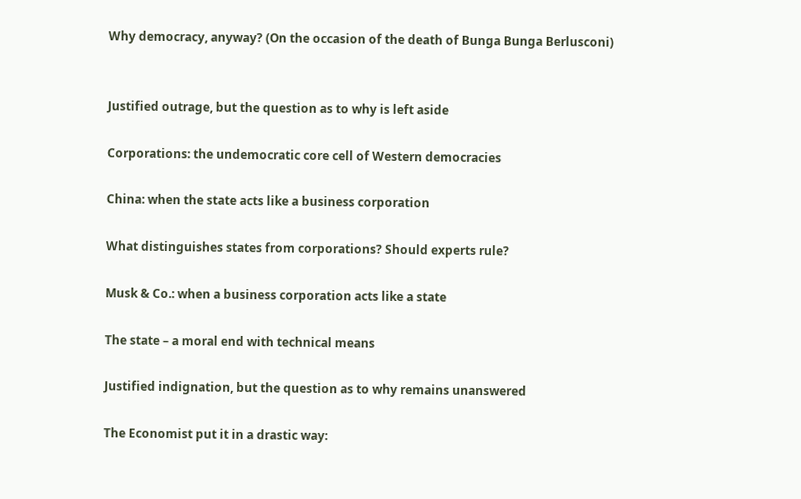Why democracy, anyway? (On the occasion of the death of Bunga Bunga Berlusconi)


Justified outrage, but the question as to why is left aside

Corporations: the undemocratic core cell of Western democracies

China: when the state acts like a business corporation

What distinguishes states from corporations? Should experts rule?

Musk & Co.: when a business corporation acts like a state

The state – a moral end with technical means

Justified indignation, but the question as to why remains unanswered

The Economist put it in a drastic way: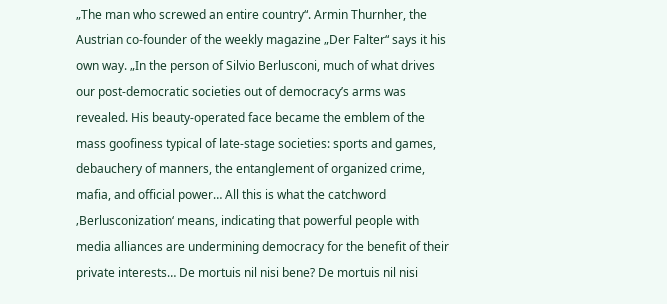„The man who screwed an entire country“. Armin Thurnher, the Austrian co-founder of the weekly magazine „Der Falter“ says it his own way. „In the person of Silvio Berlusconi, much of what drives our post-democratic societies out of democracy’s arms was revealed. His beauty-operated face became the emblem of the mass goofiness typical of late-stage societies: sports and games, debauchery of manners, the entanglement of organized crime, mafia, and official power… All this is what the catchword ‚Berlusconization‘ means, indicating that powerful people with media alliances are undermining democracy for the benefit of their private interests… De mortuis nil nisi bene? De mortuis nil nisi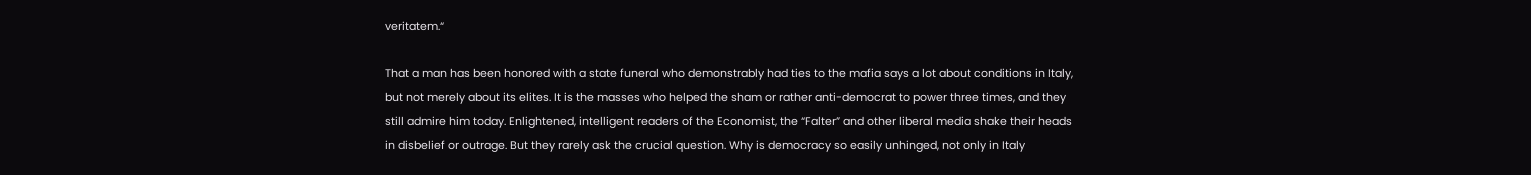veritatem.“

That a man has been honored with a state funeral who demonstrably had ties to the mafia says a lot about conditions in Italy, but not merely about its elites. It is the masses who helped the sham or rather anti-democrat to power three times, and they still admire him today. Enlightened, intelligent readers of the Economist, the “Falter” and other liberal media shake their heads in disbelief or outrage. But they rarely ask the crucial question. Why is democracy so easily unhinged, not only in Italy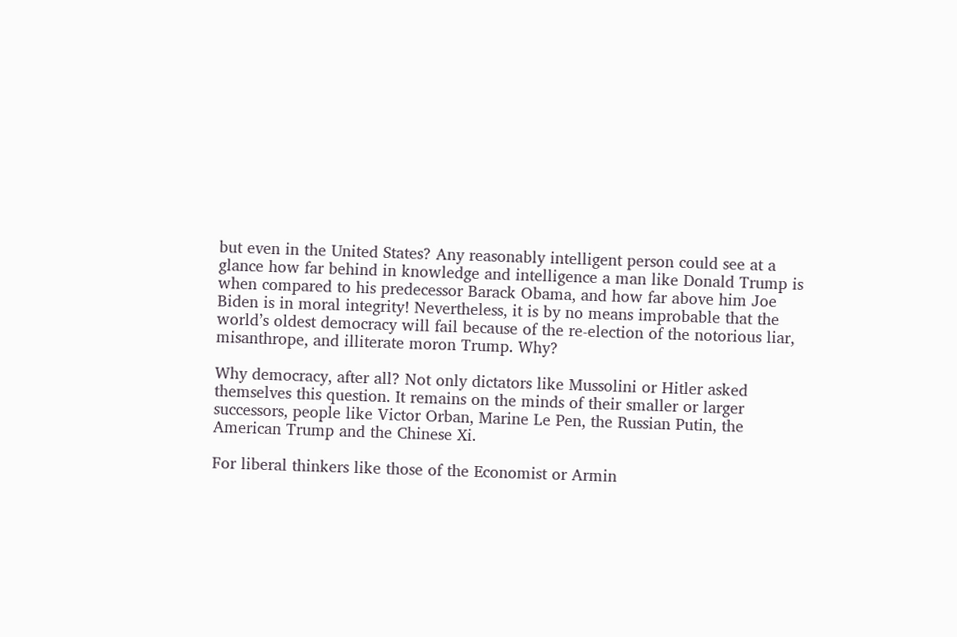but even in the United States? Any reasonably intelligent person could see at a glance how far behind in knowledge and intelligence a man like Donald Trump is when compared to his predecessor Barack Obama, and how far above him Joe Biden is in moral integrity! Nevertheless, it is by no means improbable that the world’s oldest democracy will fail because of the re-election of the notorious liar, misanthrope, and illiterate moron Trump. Why?

Why democracy, after all? Not only dictators like Mussolini or Hitler asked themselves this question. It remains on the minds of their smaller or larger successors, people like Victor Orban, Marine Le Pen, the Russian Putin, the American Trump and the Chinese Xi.

For liberal thinkers like those of the Economist or Armin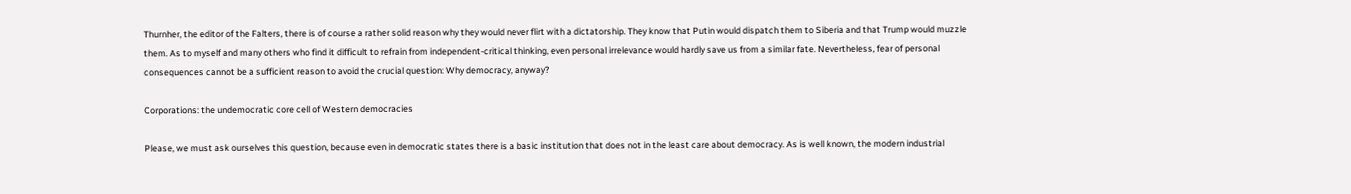Thurnher, the editor of the Falters, there is of course a rather solid reason why they would never flirt with a dictatorship. They know that Putin would dispatch them to Siberia and that Trump would muzzle them. As to myself and many others who find it difficult to refrain from independent-critical thinking, even personal irrelevance would hardly save us from a similar fate. Nevertheless, fear of personal consequences cannot be a sufficient reason to avoid the crucial question: Why democracy, anyway?

Corporations: the undemocratic core cell of Western democracies

Please, we must ask ourselves this question, because even in democratic states there is a basic institution that does not in the least care about democracy. As is well known, the modern industrial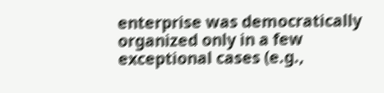enterprise was democratically organized only in a few exceptional cases (e.g.,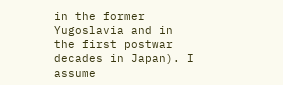in the former Yugoslavia and in the first postwar decades in Japan). I assume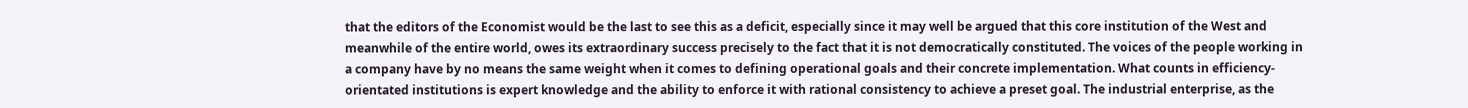that the editors of the Economist would be the last to see this as a deficit, especially since it may well be argued that this core institution of the West and meanwhile of the entire world, owes its extraordinary success precisely to the fact that it is not democratically constituted. The voices of the people working in a company have by no means the same weight when it comes to defining operational goals and their concrete implementation. What counts in efficiency-orientated institutions is expert knowledge and the ability to enforce it with rational consistency to achieve a preset goal. The industrial enterprise, as the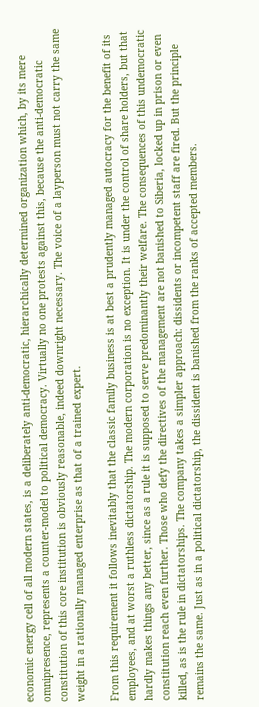economic energy cell of all modern states, is a deliberately anti-democratic, hierarchically determined organization which, by its mere omnipresence, represents a counter-model to political democracy. Virtually no one protests against this, because the anti-democratic constitution of this core institution is obviously reasonable, indeed downright necessary. The voice of a layperson must not carry the same weight in a rationally managed enterprise as that of a trained expert.

From this requirement it follows inevitably that the classic family business is at best a prudently managed autocracy for the benefit of its employees, and at worst a ruthless dictatorship. The modern corporation is no exception. It is under the control of share holders, but that hardly makes things any better, since as a rule it is supposed to serve predominantly their welfare. The consequences of this undemocratic constitution reach even further. Those who defy the directives of the management are not banished to Siberia, locked up in prison or even killed, as is the rule in dictatorships. The company takes a simpler approach: dissidents or incompetent staff are fired. But the principle remains the same. Just as in a political dictatorship, the dissident is banished from the ranks of accepted members.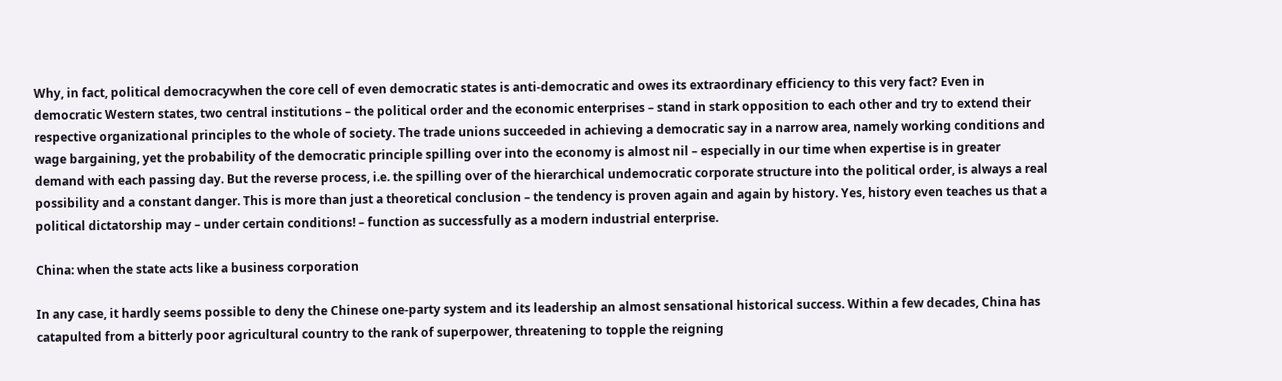Why, in fact, political democracywhen the core cell of even democratic states is anti-democratic and owes its extraordinary efficiency to this very fact? Even in democratic Western states, two central institutions – the political order and the economic enterprises – stand in stark opposition to each other and try to extend their respective organizational principles to the whole of society. The trade unions succeeded in achieving a democratic say in a narrow area, namely working conditions and wage bargaining, yet the probability of the democratic principle spilling over into the economy is almost nil – especially in our time when expertise is in greater demand with each passing day. But the reverse process, i.e. the spilling over of the hierarchical undemocratic corporate structure into the political order, is always a real possibility and a constant danger. This is more than just a theoretical conclusion – the tendency is proven again and again by history. Yes, history even teaches us that a political dictatorship may – under certain conditions! – function as successfully as a modern industrial enterprise.

China: when the state acts like a business corporation

In any case, it hardly seems possible to deny the Chinese one-party system and its leadership an almost sensational historical success. Within a few decades, China has catapulted from a bitterly poor agricultural country to the rank of superpower, threatening to topple the reigning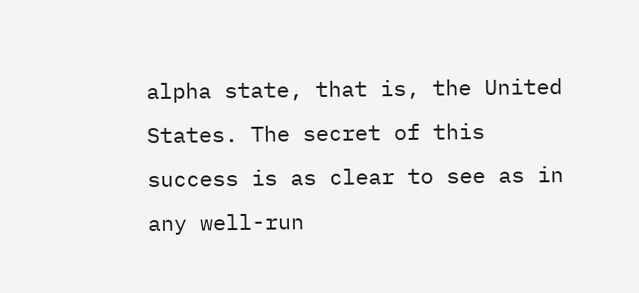alpha state, that is, the United States. The secret of this success is as clear to see as in any well-run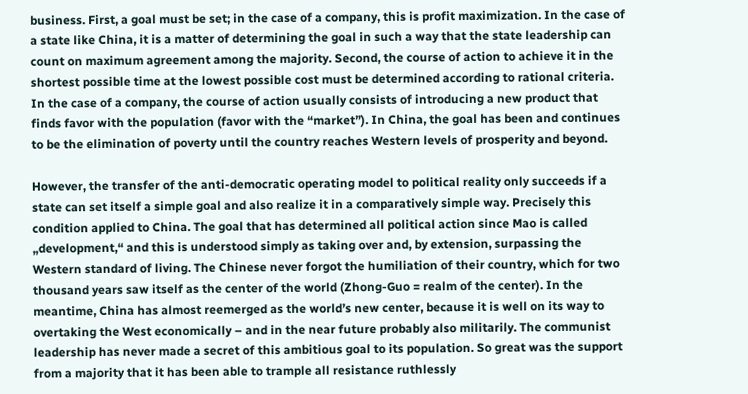business. First, a goal must be set; in the case of a company, this is profit maximization. In the case of a state like China, it is a matter of determining the goal in such a way that the state leadership can count on maximum agreement among the majority. Second, the course of action to achieve it in the shortest possible time at the lowest possible cost must be determined according to rational criteria. In the case of a company, the course of action usually consists of introducing a new product that finds favor with the population (favor with the “market”). In China, the goal has been and continues to be the elimination of poverty until the country reaches Western levels of prosperity and beyond.

However, the transfer of the anti-democratic operating model to political reality only succeeds if a state can set itself a simple goal and also realize it in a comparatively simple way. Precisely this condition applied to China. The goal that has determined all political action since Mao is called „development,“ and this is understood simply as taking over and, by extension, surpassing the Western standard of living. The Chinese never forgot the humiliation of their country, which for two thousand years saw itself as the center of the world (Zhong-Guo = realm of the center). In the meantime, China has almost reemerged as the world’s new center, because it is well on its way to overtaking the West economically – and in the near future probably also militarily. The communist leadership has never made a secret of this ambitious goal to its population. So great was the support from a majority that it has been able to trample all resistance ruthlessly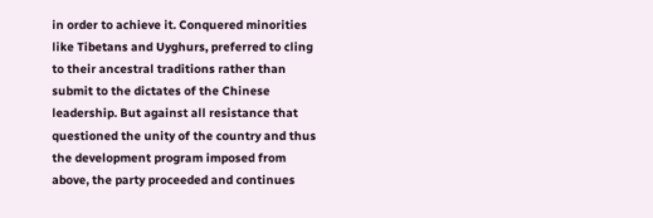in order to achieve it. Conquered minorities like Tibetans and Uyghurs, preferred to cling to their ancestral traditions rather than submit to the dictates of the Chinese leadership. But against all resistance that questioned the unity of the country and thus the development program imposed from above, the party proceeded and continues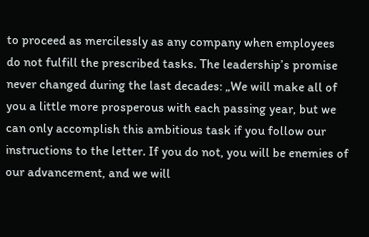to proceed as mercilessly as any company when employees do not fulfill the prescribed tasks. The leadership’s promise never changed during the last decades: „We will make all of you a little more prosperous with each passing year, but we can only accomplish this ambitious task if you follow our instructions to the letter. If you do not, you will be enemies of our advancement, and we will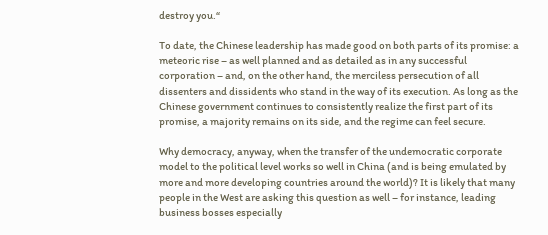destroy you.“

To date, the Chinese leadership has made good on both parts of its promise: a meteoric rise – as well planned and as detailed as in any successful corporation – and, on the other hand, the merciless persecution of all dissenters and dissidents who stand in the way of its execution. As long as the Chinese government continues to consistently realize the first part of its promise, a majority remains on its side, and the regime can feel secure.

Why democracy, anyway, when the transfer of the undemocratic corporate model to the political level works so well in China (and is being emulated by more and more developing countries around the world)? It is likely that many people in the West are asking this question as well – for instance, leading business bosses especially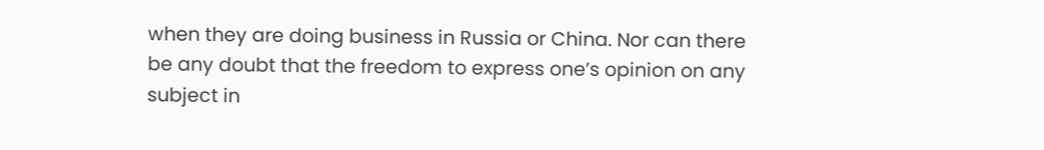when they are doing business in Russia or China. Nor can there be any doubt that the freedom to express one’s opinion on any subject in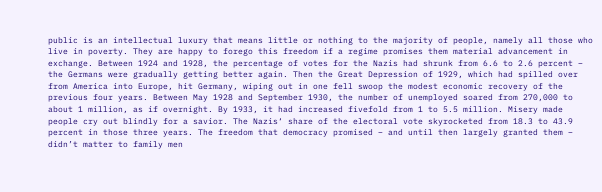public is an intellectual luxury that means little or nothing to the majority of people, namely all those who live in poverty. They are happy to forego this freedom if a regime promises them material advancement in exchange. Between 1924 and 1928, the percentage of votes for the Nazis had shrunk from 6.6 to 2.6 percent – the Germans were gradually getting better again. Then the Great Depression of 1929, which had spilled over from America into Europe, hit Germany, wiping out in one fell swoop the modest economic recovery of the previous four years. Between May 1928 and September 1930, the number of unemployed soared from 270,000 to about 1 million, as if overnight. By 1933, it had increased fivefold from 1 to 5.5 million. Misery made people cry out blindly for a savior. The Nazis‘ share of the electoral vote skyrocketed from 18.3 to 43.9 percent in those three years. The freedom that democracy promised – and until then largely granted them – didn’t matter to family men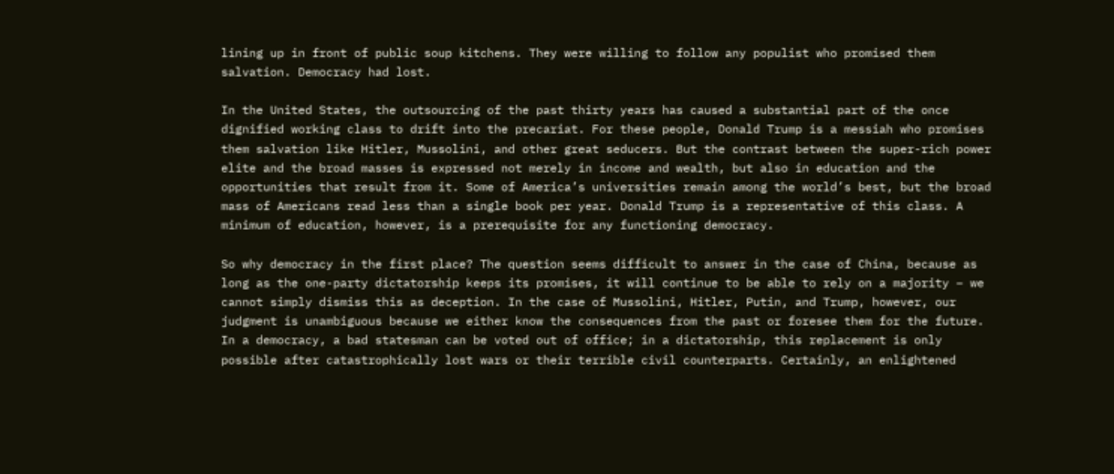lining up in front of public soup kitchens. They were willing to follow any populist who promised them salvation. Democracy had lost.

In the United States, the outsourcing of the past thirty years has caused a substantial part of the once dignified working class to drift into the precariat. For these people, Donald Trump is a messiah who promises them salvation like Hitler, Mussolini, and other great seducers. But the contrast between the super-rich power elite and the broad masses is expressed not merely in income and wealth, but also in education and the opportunities that result from it. Some of America’s universities remain among the world’s best, but the broad mass of Americans read less than a single book per year. Donald Trump is a representative of this class. A minimum of education, however, is a prerequisite for any functioning democracy.

So why democracy in the first place? The question seems difficult to answer in the case of China, because as long as the one-party dictatorship keeps its promises, it will continue to be able to rely on a majority – we cannot simply dismiss this as deception. In the case of Mussolini, Hitler, Putin, and Trump, however, our judgment is unambiguous because we either know the consequences from the past or foresee them for the future. In a democracy, a bad statesman can be voted out of office; in a dictatorship, this replacement is only possible after catastrophically lost wars or their terrible civil counterparts. Certainly, an enlightened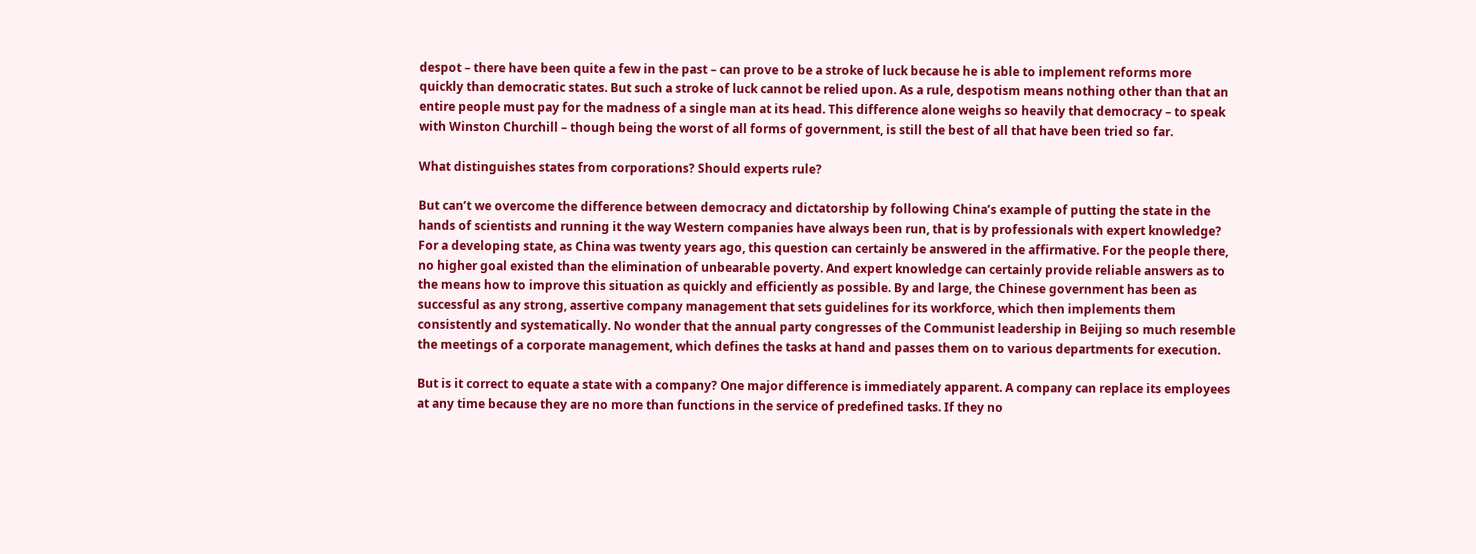despot – there have been quite a few in the past – can prove to be a stroke of luck because he is able to implement reforms more quickly than democratic states. But such a stroke of luck cannot be relied upon. As a rule, despotism means nothing other than that an entire people must pay for the madness of a single man at its head. This difference alone weighs so heavily that democracy – to speak with Winston Churchill – though being the worst of all forms of government, is still the best of all that have been tried so far.

What distinguishes states from corporations? Should experts rule?

But can’t we overcome the difference between democracy and dictatorship by following China’s example of putting the state in the hands of scientists and running it the way Western companies have always been run, that is by professionals with expert knowledge? For a developing state, as China was twenty years ago, this question can certainly be answered in the affirmative. For the people there, no higher goal existed than the elimination of unbearable poverty. And expert knowledge can certainly provide reliable answers as to the means how to improve this situation as quickly and efficiently as possible. By and large, the Chinese government has been as successful as any strong, assertive company management that sets guidelines for its workforce, which then implements them consistently and systematically. No wonder that the annual party congresses of the Communist leadership in Beijing so much resemble the meetings of a corporate management, which defines the tasks at hand and passes them on to various departments for execution.

But is it correct to equate a state with a company? One major difference is immediately apparent. A company can replace its employees at any time because they are no more than functions in the service of predefined tasks. If they no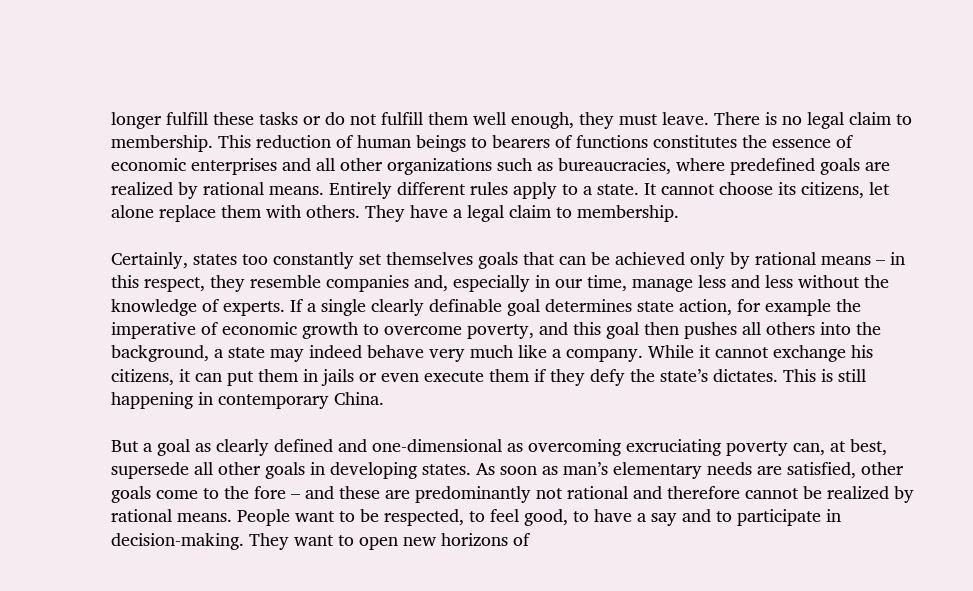longer fulfill these tasks or do not fulfill them well enough, they must leave. There is no legal claim to membership. This reduction of human beings to bearers of functions constitutes the essence of economic enterprises and all other organizations such as bureaucracies, where predefined goals are realized by rational means. Entirely different rules apply to a state. It cannot choose its citizens, let alone replace them with others. They have a legal claim to membership.

Certainly, states too constantly set themselves goals that can be achieved only by rational means – in this respect, they resemble companies and, especially in our time, manage less and less without the knowledge of experts. If a single clearly definable goal determines state action, for example the imperative of economic growth to overcome poverty, and this goal then pushes all others into the background, a state may indeed behave very much like a company. While it cannot exchange his citizens, it can put them in jails or even execute them if they defy the state’s dictates. This is still happening in contemporary China.

But a goal as clearly defined and one-dimensional as overcoming excruciating poverty can, at best, supersede all other goals in developing states. As soon as man’s elementary needs are satisfied, other goals come to the fore – and these are predominantly not rational and therefore cannot be realized by rational means. People want to be respected, to feel good, to have a say and to participate in decision-making. They want to open new horizons of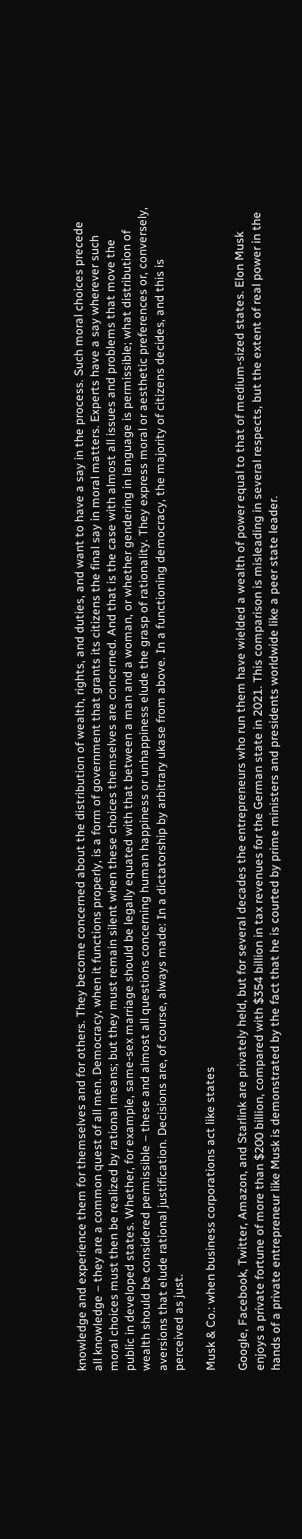knowledge and experience them for themselves and for others. They become concerned about the distribution of wealth, rights, and duties, and want to have a say in the process. Such moral choices precede all knowledge – they are a common quest of all men. Democracy, when it functions properly, is a form of government that grants its citizens the final say in moral matters. Experts have a say wherever such moral choices must then be realized by rational means; but they must remain silent when these choices themselves are concerned. And that is the case with almost all issues and problems that move the public in developed states. Whether, for example, same-sex marriage should be legally equated with that between a man and a woman, or whether gendering in language is permissible; what distribution of wealth should be considered permissible – these and almost all questions concerning human happiness or unhappiness elude the grasp of rationality. They express moral or aesthetic preferences or, conversely, aversions that elude rational justification. Decisions are, of course, always made: In a dictatorship by arbitrary ukase from above. In a functioning democracy, the majority of citizens decides, and this is perceived as just.

Musk & Co.: when business corporations act like states

Google, Facebook, Twitter, Amazon, and Starlink are privately held, but for several decades the entrepreneurs who run them have wielded a wealth of power equal to that of medium-sized states. Elon Musk enjoys a private fortune of more than $200 billion, compared with $354 billion in tax revenues for the German state in 2021. This comparison is misleading in several respects, but the extent of real power in the hands of a private entrepreneur like Musk is demonstrated by the fact that he is courted by prime ministers and presidents worldwide like a peer state leader.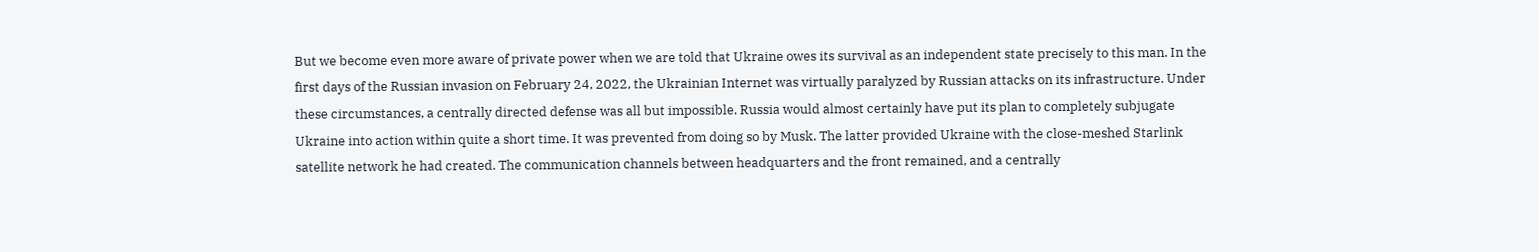But we become even more aware of private power when we are told that Ukraine owes its survival as an independent state precisely to this man. In the first days of the Russian invasion on February 24, 2022, the Ukrainian Internet was virtually paralyzed by Russian attacks on its infrastructure. Under these circumstances, a centrally directed defense was all but impossible. Russia would almost certainly have put its plan to completely subjugate Ukraine into action within quite a short time. It was prevented from doing so by Musk. The latter provided Ukraine with the close-meshed Starlink satellite network he had created. The communication channels between headquarters and the front remained, and a centrally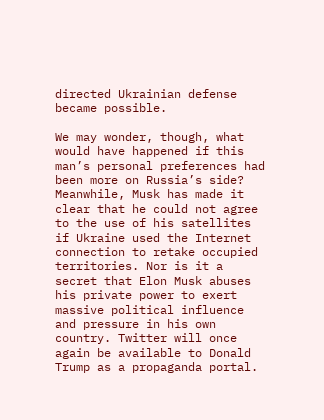directed Ukrainian defense became possible.

We may wonder, though, what would have happened if this man’s personal preferences had been more on Russia’s side? Meanwhile, Musk has made it clear that he could not agree to the use of his satellites if Ukraine used the Internet connection to retake occupied territories. Nor is it a secret that Elon Musk abuses his private power to exert massive political influence and pressure in his own country. Twitter will once again be available to Donald Trump as a propaganda portal.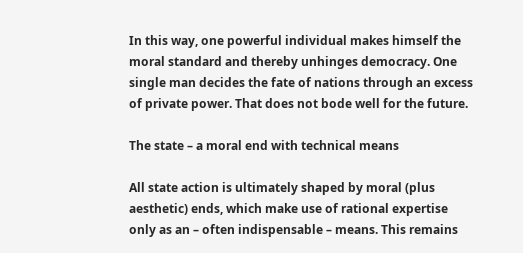In this way, one powerful individual makes himself the moral standard and thereby unhinges democracy. One single man decides the fate of nations through an excess of private power. That does not bode well for the future.

The state – a moral end with technical means

All state action is ultimately shaped by moral (plus aesthetic) ends, which make use of rational expertise only as an – often indispensable – means. This remains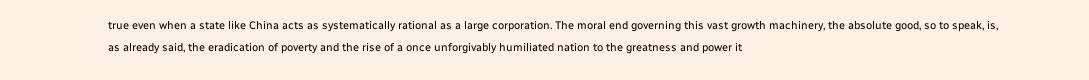true even when a state like China acts as systematically rational as a large corporation. The moral end governing this vast growth machinery, the absolute good, so to speak, is, as already said, the eradication of poverty and the rise of a once unforgivably humiliated nation to the greatness and power it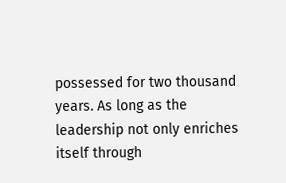possessed for two thousand years. As long as the leadership not only enriches itself through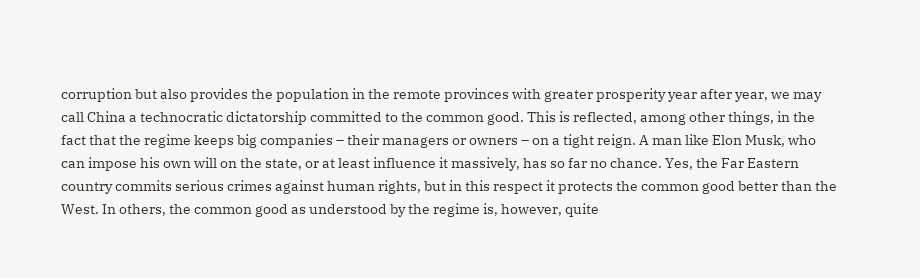corruption but also provides the population in the remote provinces with greater prosperity year after year, we may call China a technocratic dictatorship committed to the common good. This is reflected, among other things, in the fact that the regime keeps big companies – their managers or owners – on a tight reign. A man like Elon Musk, who can impose his own will on the state, or at least influence it massively, has so far no chance. Yes, the Far Eastern country commits serious crimes against human rights, but in this respect it protects the common good better than the West. In others, the common good as understood by the regime is, however, quite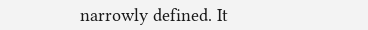narrowly defined. It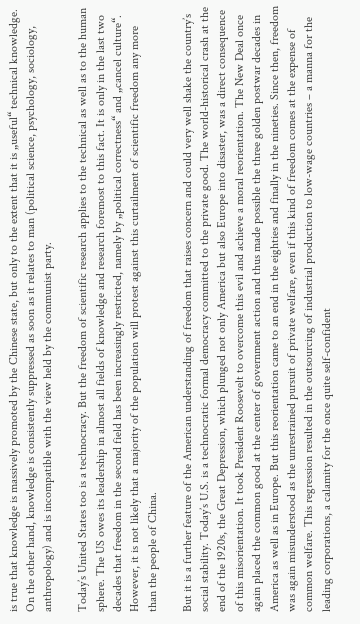is true that knowledge is massively promoted by the Chinese state, but only to the extent that it is „useful“ technical knowledge. On the other hand, knowledge is consistently suppressed as soon as it relates to man (political science, psychology, sociology, anthropology) and is incompatible with the view held by the communist party.

Today’s United States too is a technocracy. But the freedom of scientific research applies to the technical as well as to the human sphere. The US owes its leadership in almost all fields of knowledge and research foremost to this fact. It is only in the last two decades that freedom in the second field has been increasingly restricted, namely by „political correctness“ and „cancel culture“. However, it is not likely that a majority of the population will protest against this curtailment of scientific freedom any more than the people of China.

But it is a further feature of the American understanding of freedom that raises concern and could very well shake the country’s social stability. Today’s U.S. is a technocratic formal democracy committed to the private good. The world-historical crash at the end of the 1920s, the Great Depression, which plunged not only America but also Europe into disaster, was a direct consequence of this misorientation. It took President Roosevelt to overcome this evil and achieve a moral reorientation. The New Deal once again placed the common good at the center of government action and thus made possible the three golden postwar decades in America as well as in Europe. But this reorientation came to an end in the eighties and finally in the nineties. Since then, freedom was again misunderstood as the unrestrained pursuit of private welfare, even if this kind of freedom comes at the expense of common welfare. This regression resulted in the outsourcing of industrial production to low-wage countries – a manna for the leading corporations, a calamity for the once quite self-confident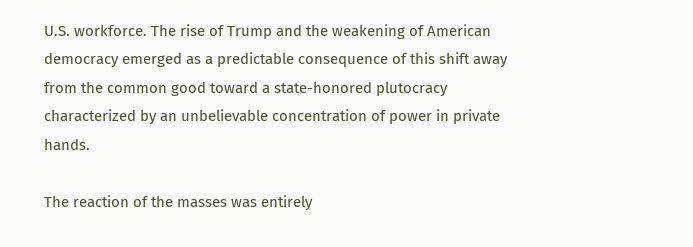U.S. workforce. The rise of Trump and the weakening of American democracy emerged as a predictable consequence of this shift away from the common good toward a state-honored plutocracy characterized by an unbelievable concentration of power in private hands.

The reaction of the masses was entirely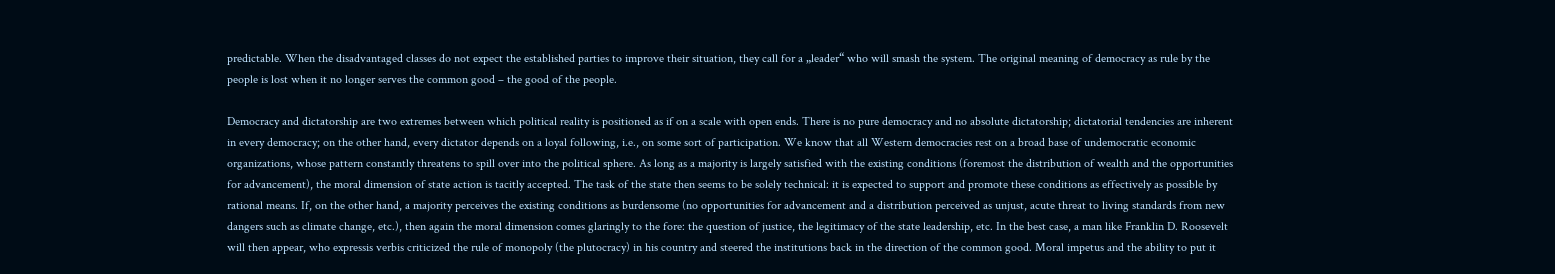predictable. When the disadvantaged classes do not expect the established parties to improve their situation, they call for a „leader“ who will smash the system. The original meaning of democracy as rule by the people is lost when it no longer serves the common good – the good of the people.

Democracy and dictatorship are two extremes between which political reality is positioned as if on a scale with open ends. There is no pure democracy and no absolute dictatorship; dictatorial tendencies are inherent in every democracy; on the other hand, every dictator depends on a loyal following, i.e., on some sort of participation. We know that all Western democracies rest on a broad base of undemocratic economic organizations, whose pattern constantly threatens to spill over into the political sphere. As long as a majority is largely satisfied with the existing conditions (foremost the distribution of wealth and the opportunities for advancement), the moral dimension of state action is tacitly accepted. The task of the state then seems to be solely technical: it is expected to support and promote these conditions as effectively as possible by rational means. If, on the other hand, a majority perceives the existing conditions as burdensome (no opportunities for advancement and a distribution perceived as unjust, acute threat to living standards from new dangers such as climate change, etc.), then again the moral dimension comes glaringly to the fore: the question of justice, the legitimacy of the state leadership, etc. In the best case, a man like Franklin D. Roosevelt will then appear, who expressis verbis criticized the rule of monopoly (the plutocracy) in his country and steered the institutions back in the direction of the common good. Moral impetus and the ability to put it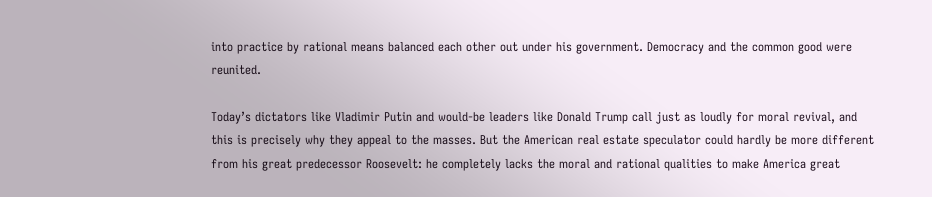into practice by rational means balanced each other out under his government. Democracy and the common good were reunited.

Today’s dictators like Vladimir Putin and would-be leaders like Donald Trump call just as loudly for moral revival, and this is precisely why they appeal to the masses. But the American real estate speculator could hardly be more different from his great predecessor Roosevelt: he completely lacks the moral and rational qualities to make America great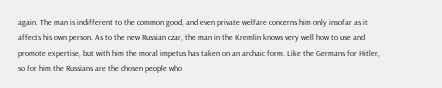again. The man is indifferent to the common good, and even private welfare concerns him only insofar as it affects his own person. As to the new Russian czar, the man in the Kremlin knows very well how to use and promote expertise, but with him the moral impetus has taken on an archaic form. Like the Germans for Hitler, so for him the Russians are the chosen people who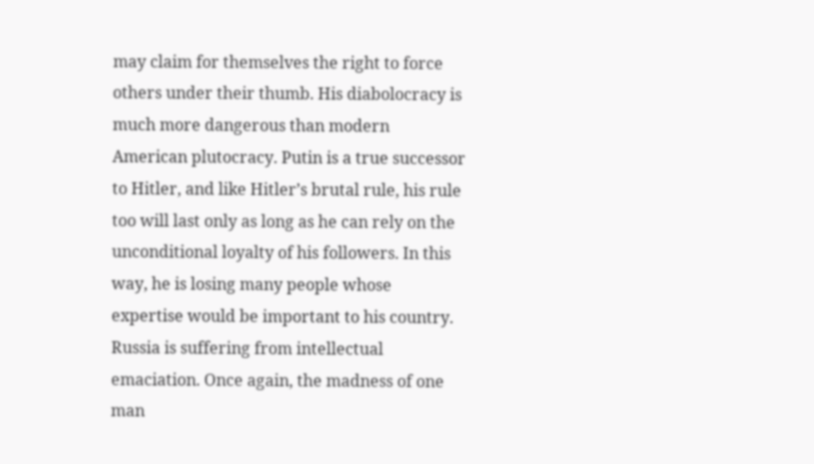may claim for themselves the right to force others under their thumb. His diabolocracy is much more dangerous than modern American plutocracy. Putin is a true successor to Hitler, and like Hitler’s brutal rule, his rule too will last only as long as he can rely on the unconditional loyalty of his followers. In this way, he is losing many people whose expertise would be important to his country. Russia is suffering from intellectual emaciation. Once again, the madness of one man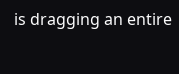is dragging an entire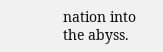nation into the abyss.